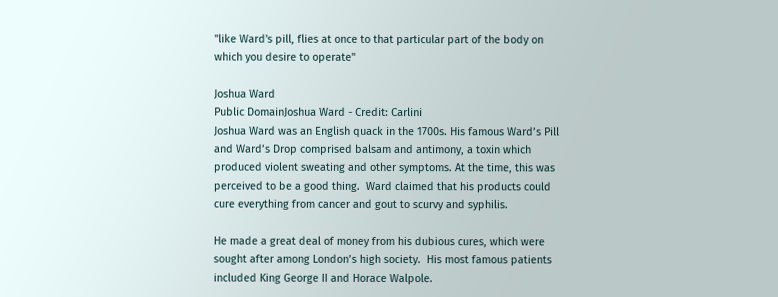"like Ward's pill, flies at once to that particular part of the body on which you desire to operate"

Joshua Ward
Public DomainJoshua Ward - Credit: Carlini
Joshua Ward was an English quack in the 1700s. His famous Ward’s Pill and Ward’s Drop comprised balsam and antimony, a toxin which produced violent sweating and other symptoms. At the time, this was perceived to be a good thing.  Ward claimed that his products could cure everything from cancer and gout to scurvy and syphilis.

He made a great deal of money from his dubious cures, which were sought after among London’s high society.  His most famous patients included King George II and Horace Walpole.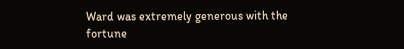Ward was extremely generous with the fortune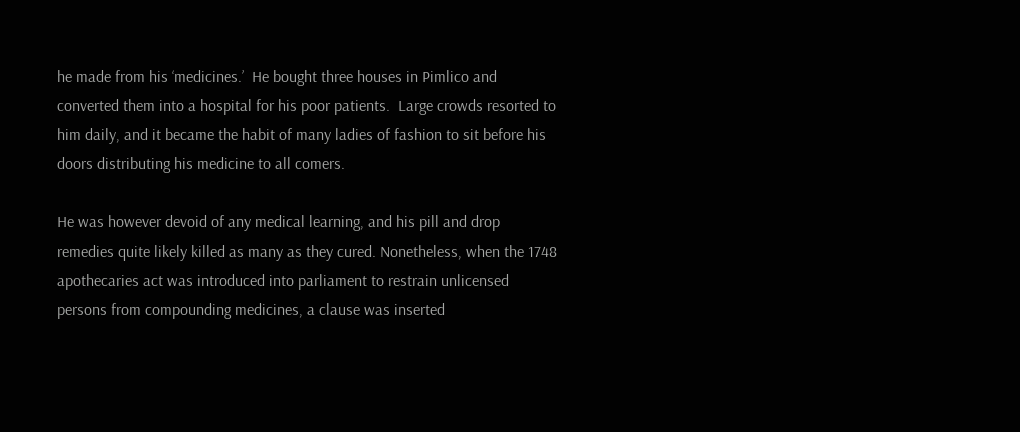he made from his ‘medicines.’  He bought three houses in Pimlico and converted them into a hospital for his poor patients.  Large crowds resorted to him daily, and it became the habit of many ladies of fashion to sit before his doors distributing his medicine to all comers.

He was however devoid of any medical learning, and his pill and drop remedies quite likely killed as many as they cured. Nonetheless, when the 1748 apothecaries act was introduced into parliament to restrain unlicensed persons from compounding medicines, a clause was inserted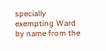specially exempting Ward by name from the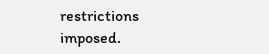restrictions imposed.